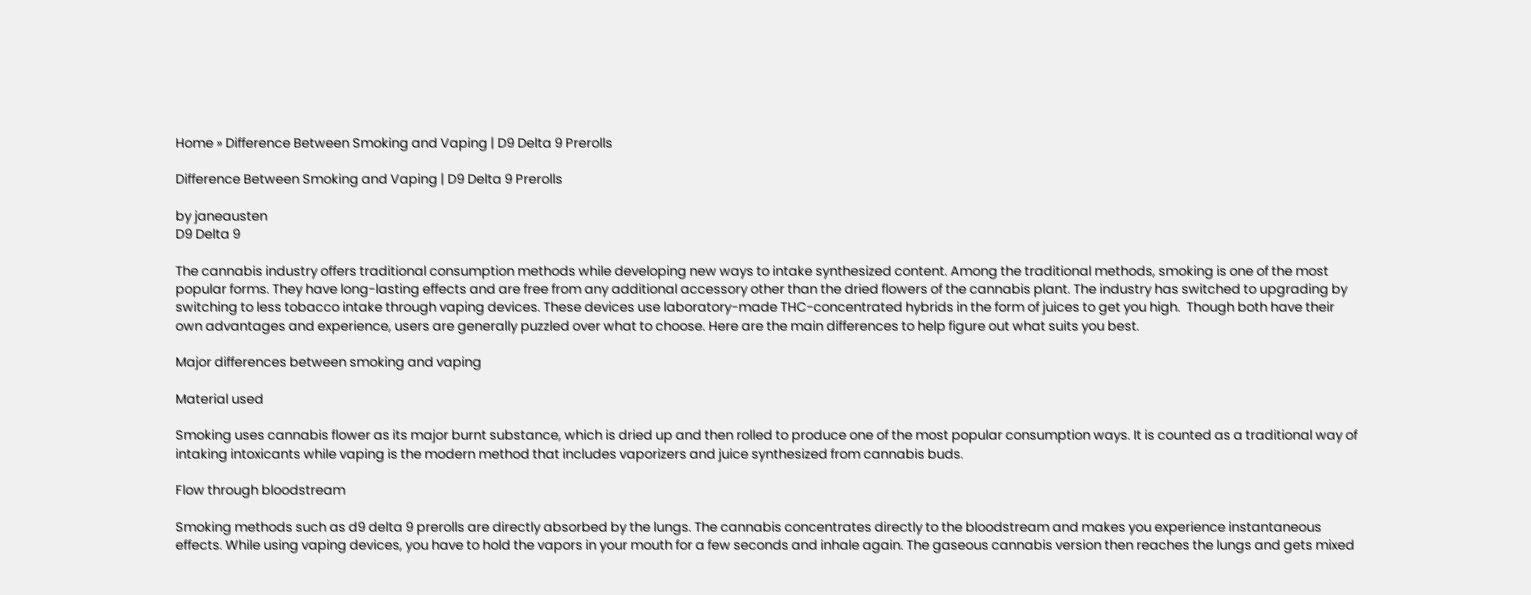Home » Difference Between Smoking and Vaping | D9 Delta 9 Prerolls

Difference Between Smoking and Vaping | D9 Delta 9 Prerolls

by janeausten
D9 Delta 9

The cannabis industry offers traditional consumption methods while developing new ways to intake synthesized content. Among the traditional methods, smoking is one of the most popular forms. They have long-lasting effects and are free from any additional accessory other than the dried flowers of the cannabis plant. The industry has switched to upgrading by switching to less tobacco intake through vaping devices. These devices use laboratory-made THC-concentrated hybrids in the form of juices to get you high.  Though both have their own advantages and experience, users are generally puzzled over what to choose. Here are the main differences to help figure out what suits you best.

Major differences between smoking and vaping

Material used

Smoking uses cannabis flower as its major burnt substance, which is dried up and then rolled to produce one of the most popular consumption ways. It is counted as a traditional way of intaking intoxicants while vaping is the modern method that includes vaporizers and juice synthesized from cannabis buds.

Flow through bloodstream

Smoking methods such as d9 delta 9 prerolls are directly absorbed by the lungs. The cannabis concentrates directly to the bloodstream and makes you experience instantaneous effects. While using vaping devices, you have to hold the vapors in your mouth for a few seconds and inhale again. The gaseous cannabis version then reaches the lungs and gets mixed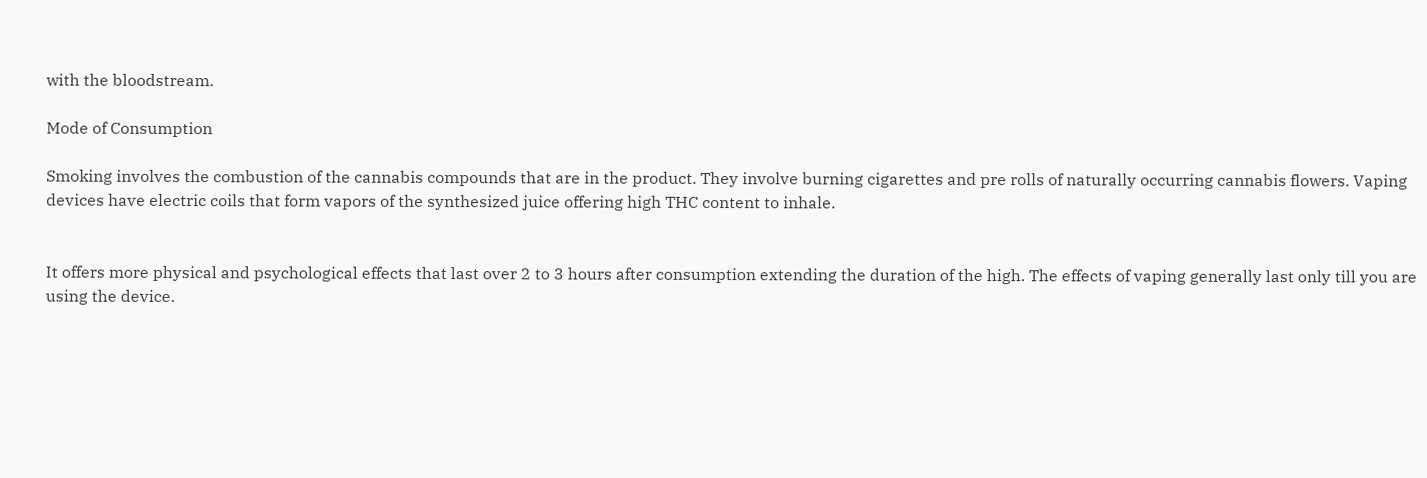with the bloodstream.

Mode of Consumption

Smoking involves the combustion of the cannabis compounds that are in the product. They involve burning cigarettes and pre rolls of naturally occurring cannabis flowers. Vaping devices have electric coils that form vapors of the synthesized juice offering high THC content to inhale.


It offers more physical and psychological effects that last over 2 to 3 hours after consumption extending the duration of the high. The effects of vaping generally last only till you are using the device.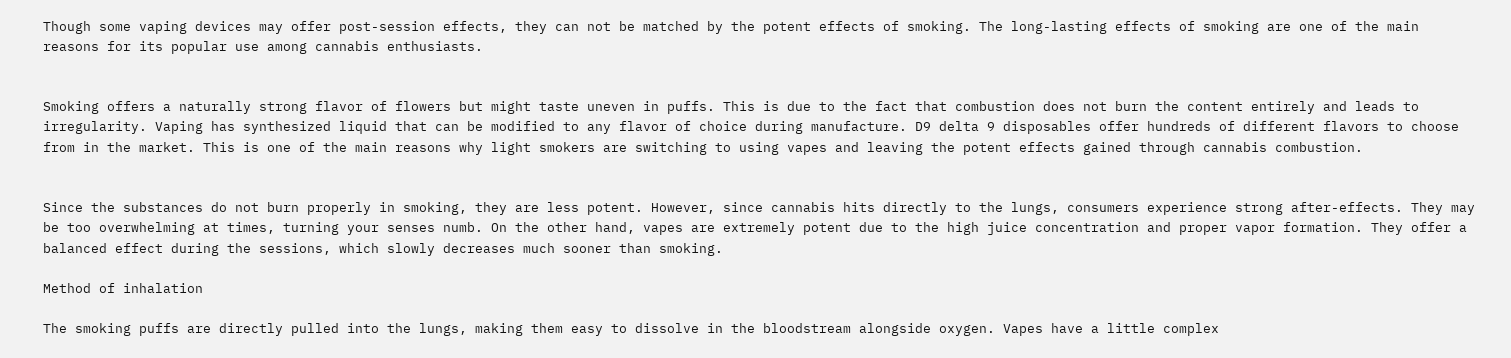Though some vaping devices may offer post-session effects, they can not be matched by the potent effects of smoking. The long-lasting effects of smoking are one of the main reasons for its popular use among cannabis enthusiasts.


Smoking offers a naturally strong flavor of flowers but might taste uneven in puffs. This is due to the fact that combustion does not burn the content entirely and leads to irregularity. Vaping has synthesized liquid that can be modified to any flavor of choice during manufacture. D9 delta 9 disposables offer hundreds of different flavors to choose from in the market. This is one of the main reasons why light smokers are switching to using vapes and leaving the potent effects gained through cannabis combustion.


Since the substances do not burn properly in smoking, they are less potent. However, since cannabis hits directly to the lungs, consumers experience strong after-effects. They may be too overwhelming at times, turning your senses numb. On the other hand, vapes are extremely potent due to the high juice concentration and proper vapor formation. They offer a balanced effect during the sessions, which slowly decreases much sooner than smoking.

Method of inhalation

The smoking puffs are directly pulled into the lungs, making them easy to dissolve in the bloodstream alongside oxygen. Vapes have a little complex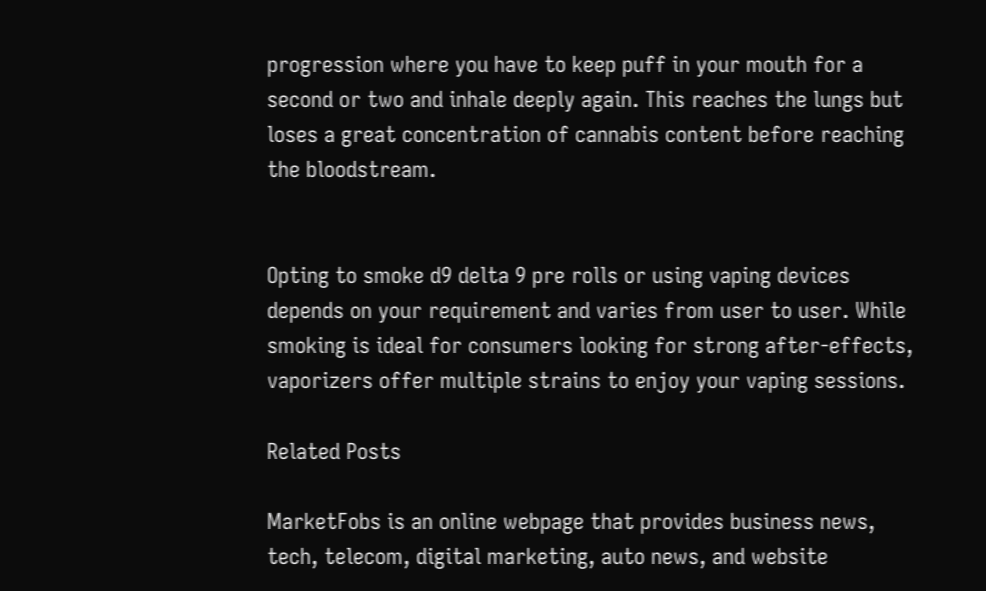progression where you have to keep puff in your mouth for a second or two and inhale deeply again. This reaches the lungs but loses a great concentration of cannabis content before reaching the bloodstream.


Opting to smoke d9 delta 9 pre rolls or using vaping devices depends on your requirement and varies from user to user. While smoking is ideal for consumers looking for strong after-effects, vaporizers offer multiple strains to enjoy your vaping sessions.

Related Posts

MarketFobs is an online webpage that provides business news, tech, telecom, digital marketing, auto news, and website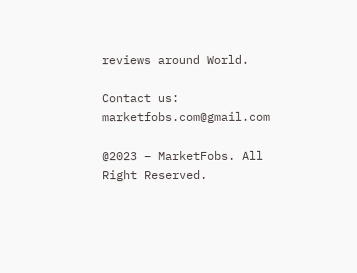reviews around World.

Contact us: marketfobs.com@gmail.com

@2023 – MarketFobs. All Right Reserved.